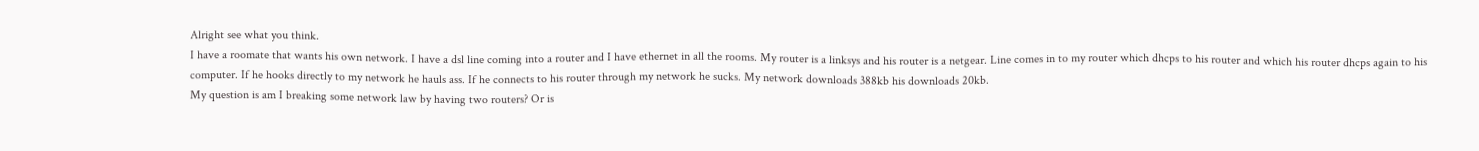Alright see what you think.
I have a roomate that wants his own network. I have a dsl line coming into a router and I have ethernet in all the rooms. My router is a linksys and his router is a netgear. Line comes in to my router which dhcps to his router and which his router dhcps again to his computer. If he hooks directly to my network he hauls ass. If he connects to his router through my network he sucks. My network downloads 388kb his downloads 20kb.
My question is am I breaking some network law by having two routers? Or is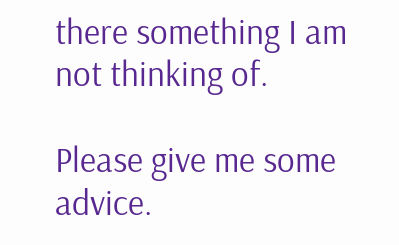there something I am not thinking of.

Please give me some advice.